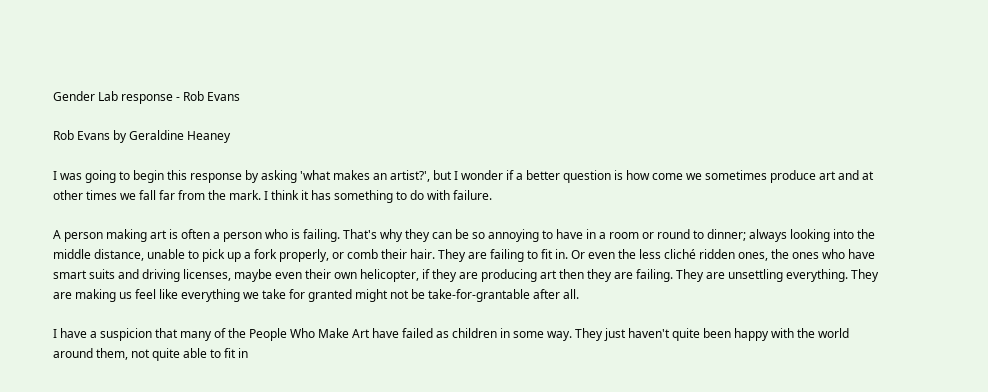Gender Lab response - Rob Evans

Rob Evans by Geraldine Heaney

I was going to begin this response by asking 'what makes an artist?', but I wonder if a better question is how come we sometimes produce art and at other times we fall far from the mark. I think it has something to do with failure.

A person making art is often a person who is failing. That's why they can be so annoying to have in a room or round to dinner; always looking into the middle distance, unable to pick up a fork properly, or comb their hair. They are failing to fit in. Or even the less cliché ridden ones, the ones who have smart suits and driving licenses, maybe even their own helicopter, if they are producing art then they are failing. They are unsettling everything. They are making us feel like everything we take for granted might not be take-for-grantable after all.

I have a suspicion that many of the People Who Make Art have failed as children in some way. They just haven't quite been happy with the world around them, not quite able to fit in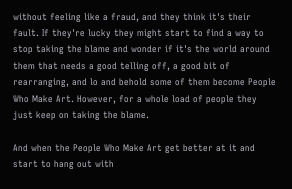without feeling like a fraud, and they think it's their fault. If they're lucky they might start to find a way to stop taking the blame and wonder if it's the world around them that needs a good telling off, a good bit of rearranging, and lo and behold some of them become People Who Make Art. However, for a whole load of people they just keep on taking the blame.

And when the People Who Make Art get better at it and start to hang out with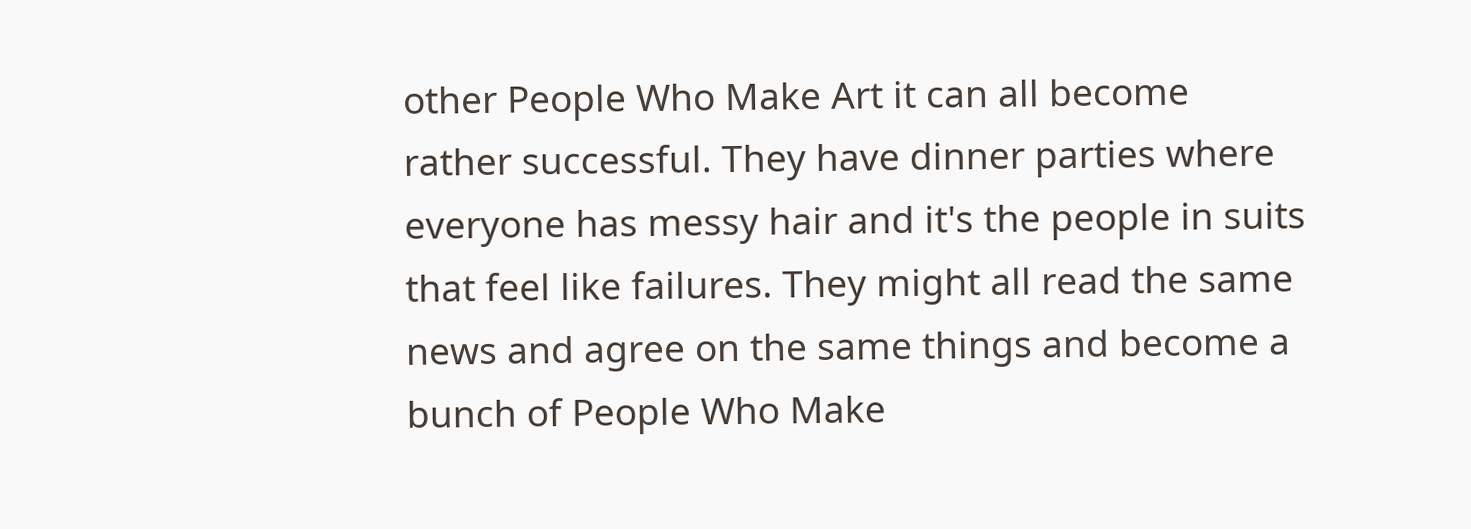other People Who Make Art it can all become rather successful. They have dinner parties where everyone has messy hair and it's the people in suits that feel like failures. They might all read the same news and agree on the same things and become a bunch of People Who Make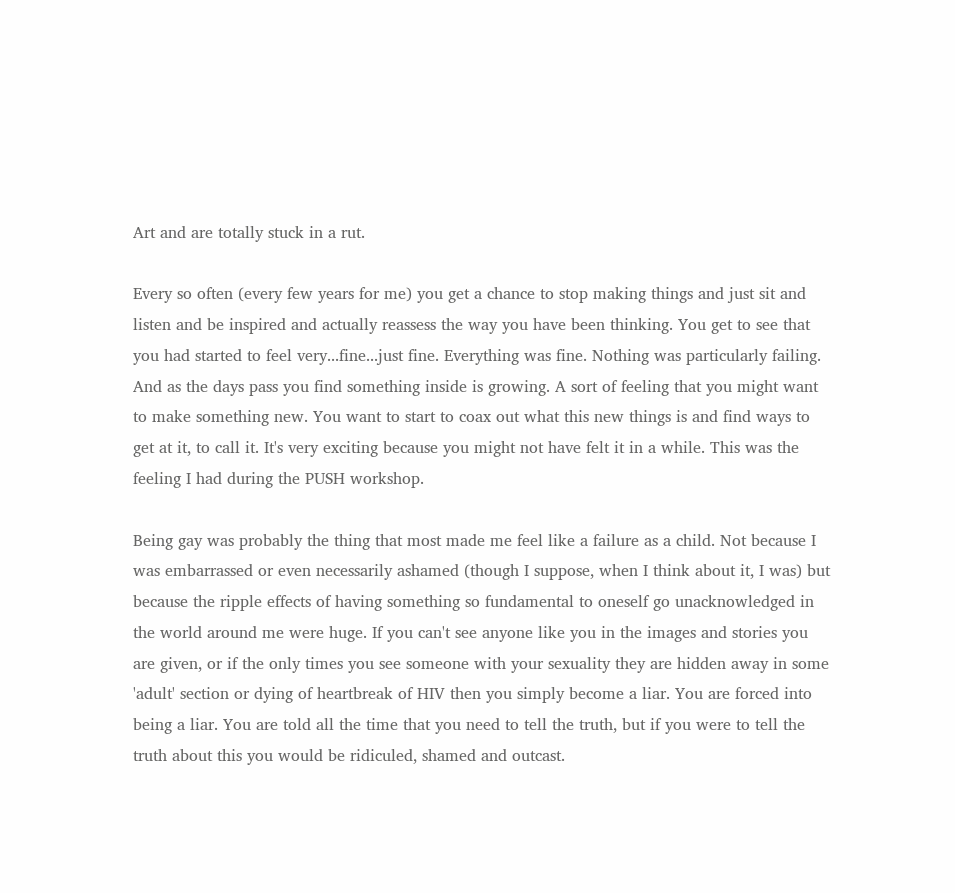Art and are totally stuck in a rut.

Every so often (every few years for me) you get a chance to stop making things and just sit and listen and be inspired and actually reassess the way you have been thinking. You get to see that you had started to feel very...fine...just fine. Everything was fine. Nothing was particularly failing. And as the days pass you find something inside is growing. A sort of feeling that you might want to make something new. You want to start to coax out what this new things is and find ways to get at it, to call it. It's very exciting because you might not have felt it in a while. This was the feeling I had during the PUSH workshop.

Being gay was probably the thing that most made me feel like a failure as a child. Not because I was embarrassed or even necessarily ashamed (though I suppose, when I think about it, I was) but because the ripple effects of having something so fundamental to oneself go unacknowledged in the world around me were huge. If you can't see anyone like you in the images and stories you are given, or if the only times you see someone with your sexuality they are hidden away in some 'adult' section or dying of heartbreak of HIV then you simply become a liar. You are forced into being a liar. You are told all the time that you need to tell the truth, but if you were to tell the truth about this you would be ridiculed, shamed and outcast.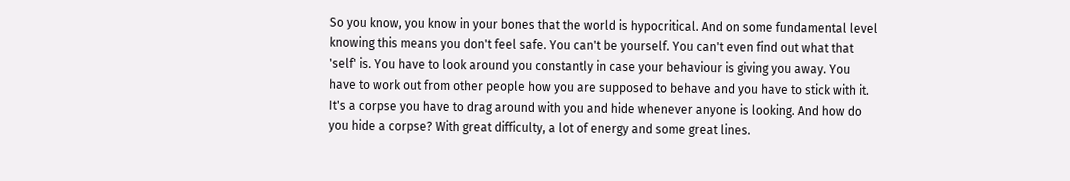So you know, you know in your bones that the world is hypocritical. And on some fundamental level knowing this means you don't feel safe. You can't be yourself. You can't even find out what that 'self' is. You have to look around you constantly in case your behaviour is giving you away. You have to work out from other people how you are supposed to behave and you have to stick with it. It's a corpse you have to drag around with you and hide whenever anyone is looking. And how do you hide a corpse? With great difficulty, a lot of energy and some great lines.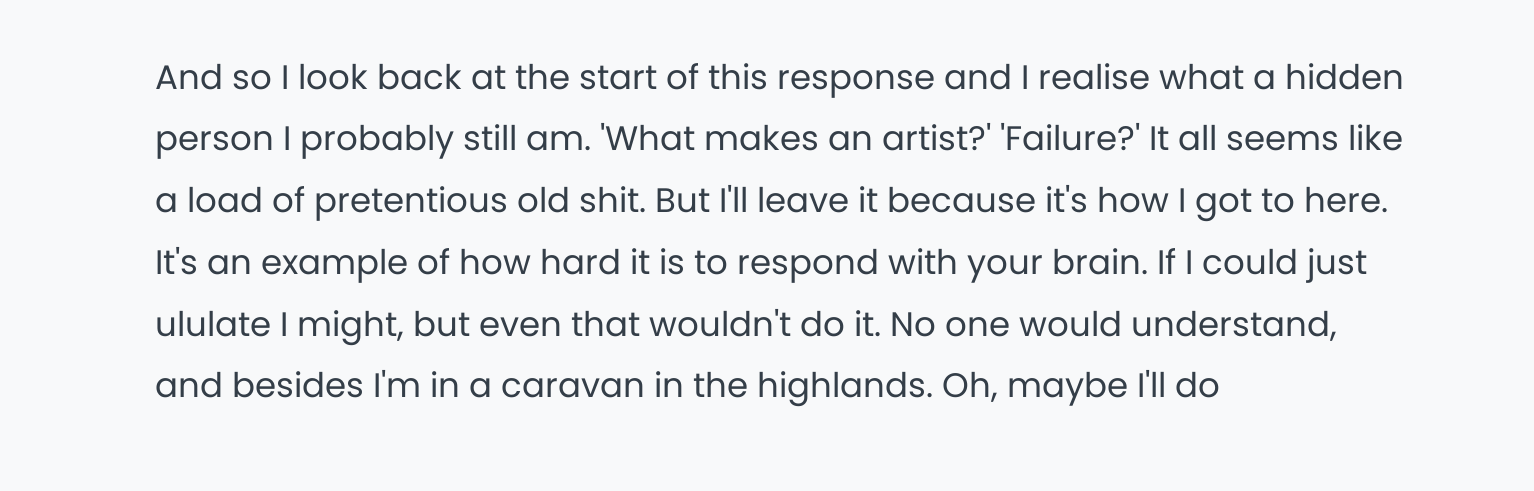And so I look back at the start of this response and I realise what a hidden person I probably still am. 'What makes an artist?' 'Failure?' It all seems like a load of pretentious old shit. But I'll leave it because it's how I got to here. It's an example of how hard it is to respond with your brain. If I could just ululate I might, but even that wouldn't do it. No one would understand, and besides I'm in a caravan in the highlands. Oh, maybe I'll do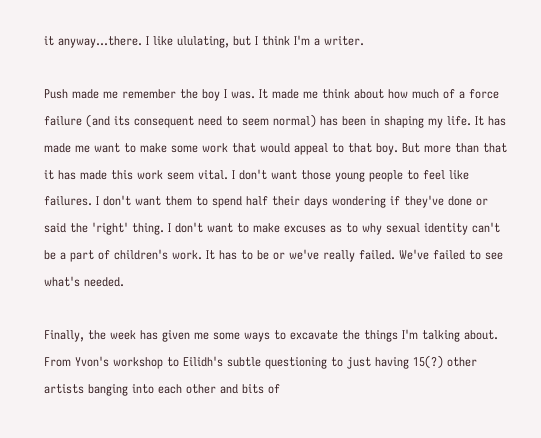it anyway...there. I like ululating, but I think I'm a writer.

Push made me remember the boy I was. It made me think about how much of a force failure (and its consequent need to seem normal) has been in shaping my life. It has made me want to make some work that would appeal to that boy. But more than that it has made this work seem vital. I don't want those young people to feel like failures. I don't want them to spend half their days wondering if they've done or said the 'right' thing. I don't want to make excuses as to why sexual identity can't be a part of children's work. It has to be or we've really failed. We've failed to see what's needed.

Finally, the week has given me some ways to excavate the things I'm talking about. From Yvon's workshop to Eilidh's subtle questioning to just having 15(?) other artists banging into each other and bits of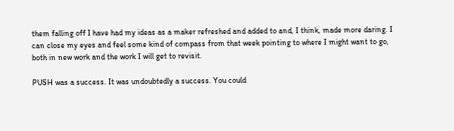them falling off I have had my ideas as a maker refreshed and added to and, I think, made more daring. I can close my eyes and feel some kind of compass from that week pointing to where I might want to go, both in new work and the work I will get to revisit.

PUSH was a success. It was undoubtedly a success. You could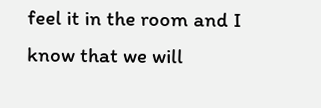feel it in the room and I know that we will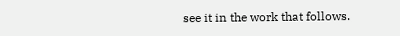see it in the work that follows.